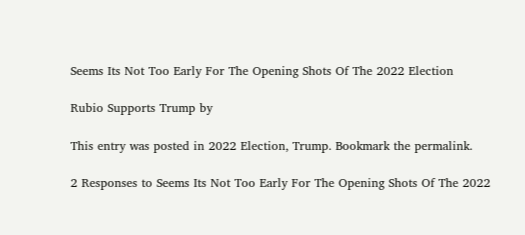Seems Its Not Too Early For The Opening Shots Of The 2022 Election

Rubio Supports Trump by

This entry was posted in 2022 Election, Trump. Bookmark the permalink.

2 Responses to Seems Its Not Too Early For The Opening Shots Of The 2022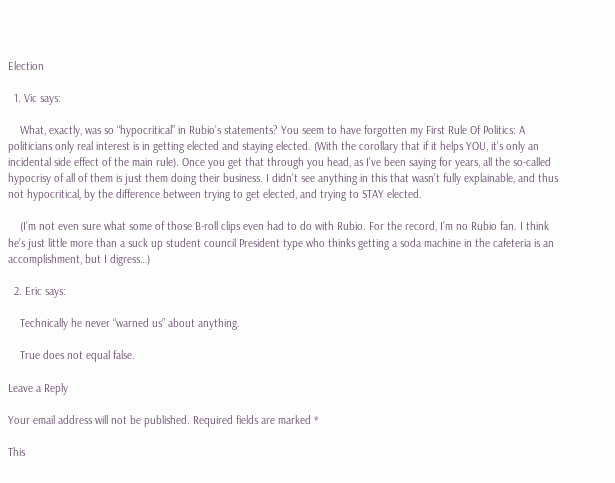Election

  1. Vic says:

    What, exactly, was so “hypocritical” in Rubio’s statements? You seem to have forgotten my First Rule Of Politics: A politicians only real interest is in getting elected and staying elected. (With the corollary that if it helps YOU, it’s only an incidental side effect of the main rule). Once you get that through you head, as I’ve been saying for years, all the so-called hypocrisy of all of them is just them doing their business. I didn’t see anything in this that wasn’t fully explainable, and thus not hypocritical, by the difference between trying to get elected, and trying to STAY elected.

    (I’m not even sure what some of those B-roll clips even had to do with Rubio. For the record, I’m no Rubio fan. I think he’s just little more than a suck up student council President type who thinks getting a soda machine in the cafeteria is an accomplishment, but I digress…)

  2. Eric says:

    Technically he never “warned us” about anything.

    True does not equal false.

Leave a Reply

Your email address will not be published. Required fields are marked *

This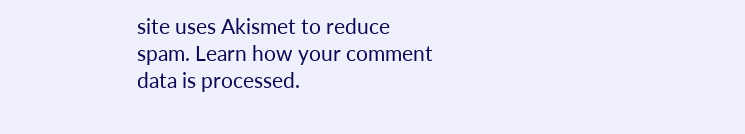site uses Akismet to reduce spam. Learn how your comment data is processed.